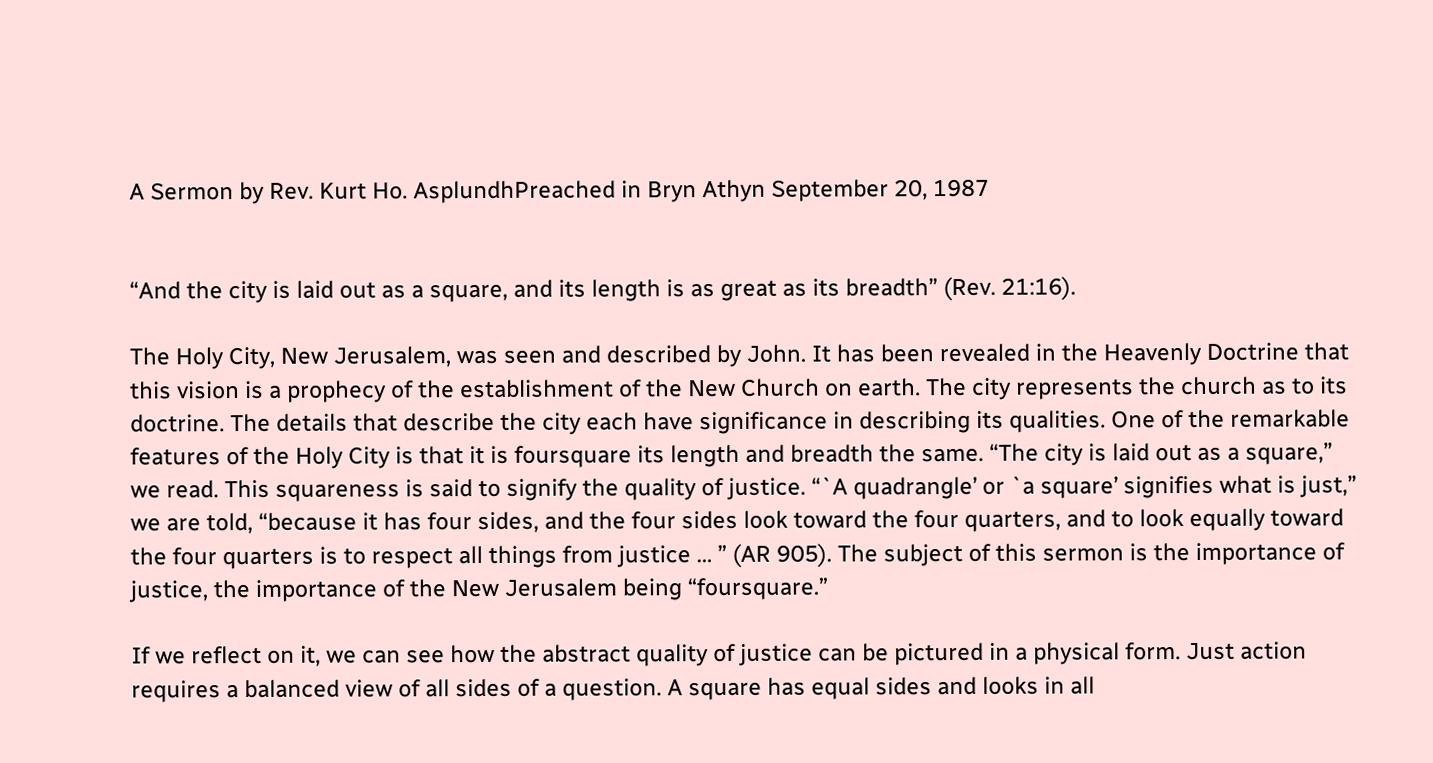A Sermon by Rev. Kurt Ho. AsplundhPreached in Bryn Athyn September 20, 1987


“And the city is laid out as a square, and its length is as great as its breadth” (Rev. 21:16).

The Holy City, New Jerusalem, was seen and described by John. It has been revealed in the Heavenly Doctrine that this vision is a prophecy of the establishment of the New Church on earth. The city represents the church as to its doctrine. The details that describe the city each have significance in describing its qualities. One of the remarkable features of the Holy City is that it is foursquare its length and breadth the same. “The city is laid out as a square,” we read. This squareness is said to signify the quality of justice. “`A quadrangle’ or `a square’ signifies what is just,” we are told, “because it has four sides, and the four sides look toward the four quarters, and to look equally toward the four quarters is to respect all things from justice … ” (AR 905). The subject of this sermon is the importance of justice, the importance of the New Jerusalem being “foursquare.”

If we reflect on it, we can see how the abstract quality of justice can be pictured in a physical form. Just action requires a balanced view of all sides of a question. A square has equal sides and looks in all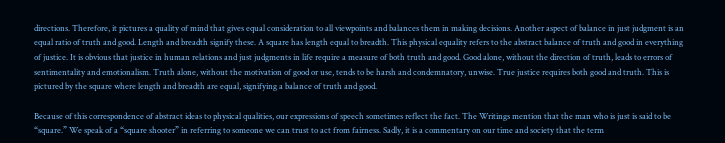directions. Therefore, it pictures a quality of mind that gives equal consideration to all viewpoints and balances them in making decisions. Another aspect of balance in just judgment is an equal ratio of truth and good. Length and breadth signify these. A square has length equal to breadth. This physical equality refers to the abstract balance of truth and good in everything of justice. It is obvious that justice in human relations and just judgments in life require a measure of both truth and good. Good alone, without the direction of truth, leads to errors of sentimentality and emotionalism. Truth alone, without the motivation of good or use, tends to be harsh and condemnatory, unwise. True justice requires both good and truth. This is pictured by the square where length and breadth are equal, signifying a balance of truth and good.

Because of this correspondence of abstract ideas to physical qualities, our expressions of speech sometimes reflect the fact. The Writings mention that the man who is just is said to be “square.” We speak of a “square shooter” in referring to someone we can trust to act from fairness. Sadly, it is a commentary on our time and society that the term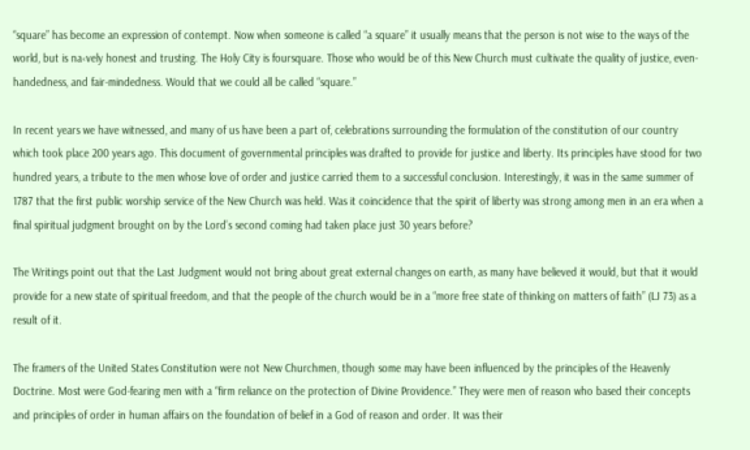“square” has become an expression of contempt. Now when someone is called “a square” it usually means that the person is not wise to the ways of the world, but is na‹vely honest and trusting. The Holy City is foursquare. Those who would be of this New Church must cultivate the quality of justice, even-handedness, and fair-mindedness. Would that we could all be called “square.”

In recent years we have witnessed, and many of us have been a part of, celebrations surrounding the formulation of the constitution of our country which took place 200 years ago. This document of governmental principles was drafted to provide for justice and liberty. Its principles have stood for two hundred years, a tribute to the men whose love of order and justice carried them to a successful conclusion. Interestingly, it was in the same summer of 1787 that the first public worship service of the New Church was held. Was it coincidence that the spirit of liberty was strong among men in an era when a final spiritual judgment brought on by the Lord’s second coming had taken place just 30 years before?

The Writings point out that the Last Judgment would not bring about great external changes on earth, as many have believed it would, but that it would provide for a new state of spiritual freedom, and that the people of the church would be in a “more free state of thinking on matters of faith” (LJ 73) as a result of it.

The framers of the United States Constitution were not New Churchmen, though some may have been influenced by the principles of the Heavenly Doctrine. Most were God-fearing men with a “firm reliance on the protection of Divine Providence.” They were men of reason who based their concepts and principles of order in human affairs on the foundation of belief in a God of reason and order. It was their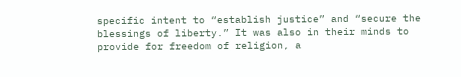specific intent to “establish justice” and “secure the blessings of liberty.” It was also in their minds to provide for freedom of religion, a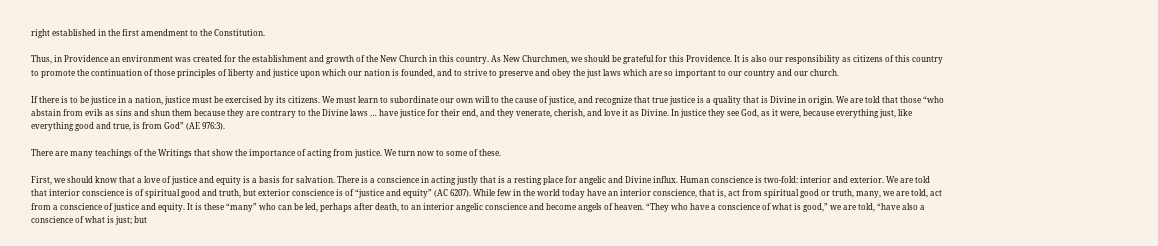right established in the first amendment to the Constitution.

Thus, in Providence an environment was created for the establishment and growth of the New Church in this country. As New Churchmen, we should be grateful for this Providence. It is also our responsibility as citizens of this country to promote the continuation of those principles of liberty and justice upon which our nation is founded, and to strive to preserve and obey the just laws which are so important to our country and our church.

If there is to be justice in a nation, justice must be exercised by its citizens. We must learn to subordinate our own will to the cause of justice, and recognize that true justice is a quality that is Divine in origin. We are told that those “who abstain from evils as sins and shun them because they are contrary to the Divine laws … have justice for their end, and they venerate, cherish, and love it as Divine. In justice they see God, as it were, because everything just, like everything good and true, is from God” (AE 976:3).

There are many teachings of the Writings that show the importance of acting from justice. We turn now to some of these.

First, we should know that a love of justice and equity is a basis for salvation. There is a conscience in acting justly that is a resting place for angelic and Divine influx. Human conscience is two-fold: interior and exterior. We are told that interior conscience is of spiritual good and truth, but exterior conscience is of “justice and equity” (AC 6207). While few in the world today have an interior conscience, that is, act from spiritual good or truth, many, we are told, act from a conscience of justice and equity. It is these “many” who can be led, perhaps after death, to an interior angelic conscience and become angels of heaven. “They who have a conscience of what is good,” we are told, “have also a conscience of what is just; but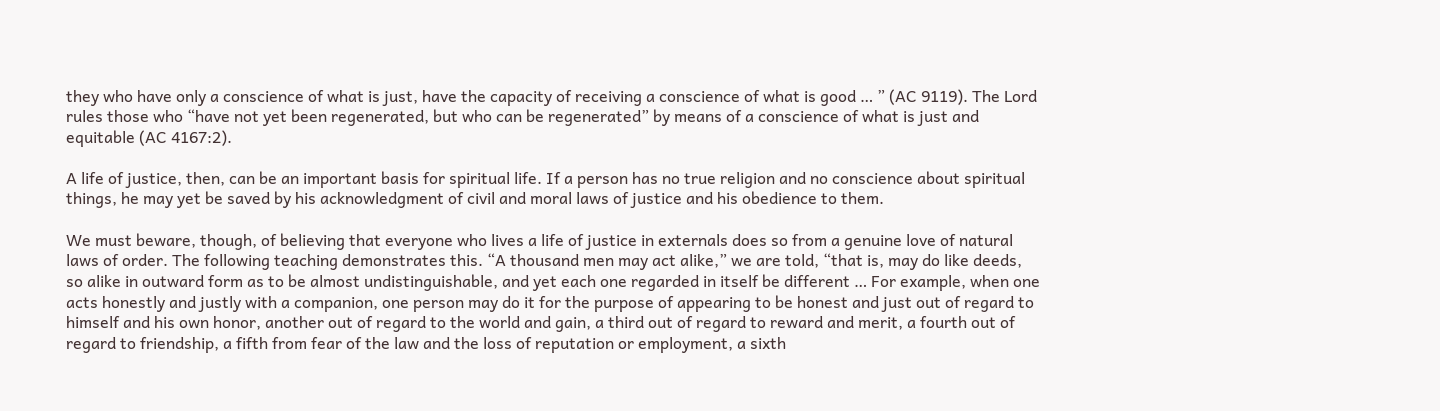they who have only a conscience of what is just, have the capacity of receiving a conscience of what is good … ” (AC 9119). The Lord rules those who “have not yet been regenerated, but who can be regenerated” by means of a conscience of what is just and equitable (AC 4167:2).

A life of justice, then, can be an important basis for spiritual life. If a person has no true religion and no conscience about spiritual things, he may yet be saved by his acknowledgment of civil and moral laws of justice and his obedience to them.

We must beware, though, of believing that everyone who lives a life of justice in externals does so from a genuine love of natural laws of order. The following teaching demonstrates this. “A thousand men may act alike,” we are told, “that is, may do like deeds, so alike in outward form as to be almost undistinguishable, and yet each one regarded in itself be different … For example, when one acts honestly and justly with a companion, one person may do it for the purpose of appearing to be honest and just out of regard to himself and his own honor, another out of regard to the world and gain, a third out of regard to reward and merit, a fourth out of regard to friendship, a fifth from fear of the law and the loss of reputation or employment, a sixth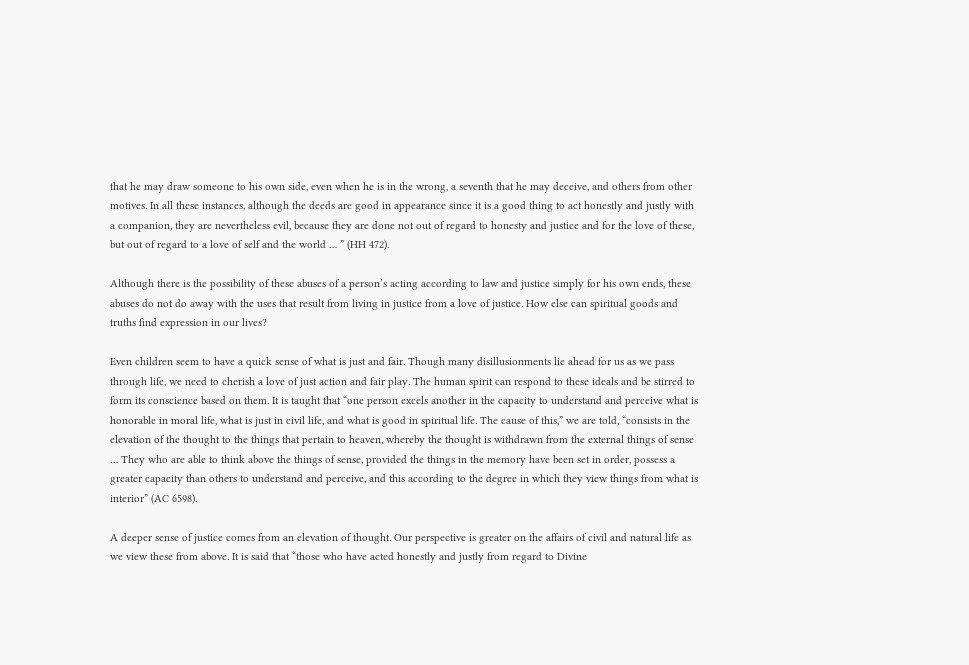that he may draw someone to his own side, even when he is in the wrong, a seventh that he may deceive, and others from other motives. In all these instances, although the deeds are good in appearance since it is a good thing to act honestly and justly with a companion, they are nevertheless evil, because they are done not out of regard to honesty and justice and for the love of these, but out of regard to a love of self and the world … ” (HH 472).

Although there is the possibility of these abuses of a person’s acting according to law and justice simply for his own ends, these abuses do not do away with the uses that result from living in justice from a love of justice. How else can spiritual goods and truths find expression in our lives?

Even children seem to have a quick sense of what is just and fair. Though many disillusionments lie ahead for us as we pass through life, we need to cherish a love of just action and fair play. The human spirit can respond to these ideals and be stirred to form its conscience based on them. It is taught that “one person excels another in the capacity to understand and perceive what is honorable in moral life, what is just in civil life, and what is good in spiritual life. The cause of this,” we are told, “consists in the elevation of the thought to the things that pertain to heaven, whereby the thought is withdrawn from the external things of sense … They who are able to think above the things of sense, provided the things in the memory have been set in order, possess a greater capacity than others to understand and perceive, and this according to the degree in which they view things from what is interior” (AC 6598).

A deeper sense of justice comes from an elevation of thought. Our perspective is greater on the affairs of civil and natural life as we view these from above. It is said that “those who have acted honestly and justly from regard to Divine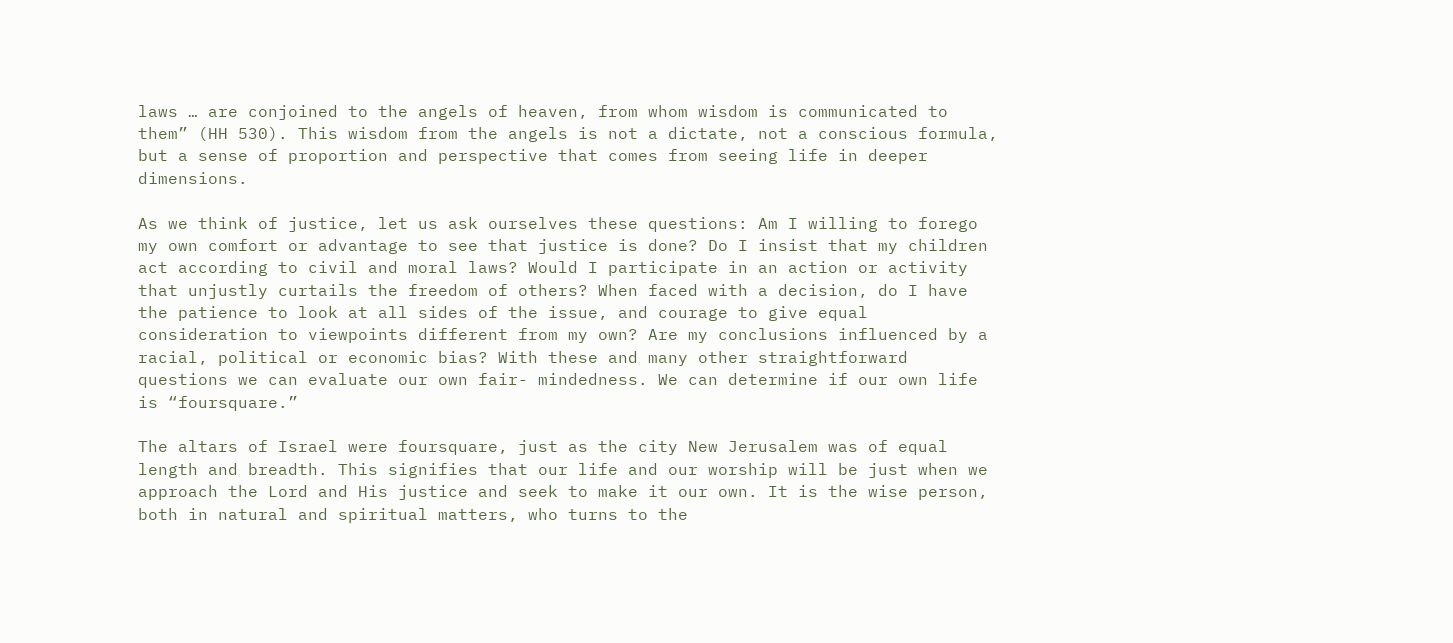laws … are conjoined to the angels of heaven, from whom wisdom is communicated to them” (HH 530). This wisdom from the angels is not a dictate, not a conscious formula, but a sense of proportion and perspective that comes from seeing life in deeper dimensions.

As we think of justice, let us ask ourselves these questions: Am I willing to forego my own comfort or advantage to see that justice is done? Do I insist that my children act according to civil and moral laws? Would I participate in an action or activity that unjustly curtails the freedom of others? When faced with a decision, do I have the patience to look at all sides of the issue, and courage to give equal consideration to viewpoints different from my own? Are my conclusions influenced by a racial, political or economic bias? With these and many other straightforward questions we can evaluate our own fair- mindedness. We can determine if our own life is “foursquare.”

The altars of Israel were foursquare, just as the city New Jerusalem was of equal length and breadth. This signifies that our life and our worship will be just when we approach the Lord and His justice and seek to make it our own. It is the wise person, both in natural and spiritual matters, who turns to the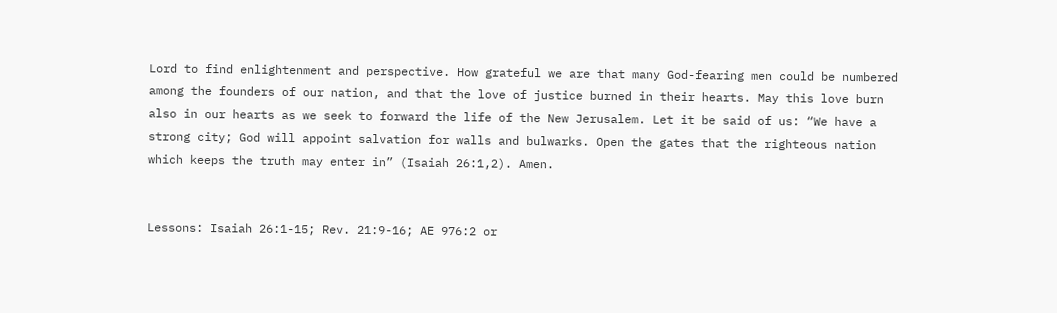Lord to find enlightenment and perspective. How grateful we are that many God-fearing men could be numbered among the founders of our nation, and that the love of justice burned in their hearts. May this love burn also in our hearts as we seek to forward the life of the New Jerusalem. Let it be said of us: “We have a strong city; God will appoint salvation for walls and bulwarks. Open the gates that the righteous nation which keeps the truth may enter in” (Isaiah 26:1,2). Amen.


Lessons: Isaiah 26:1-15; Rev. 21:9-16; AE 976:2 or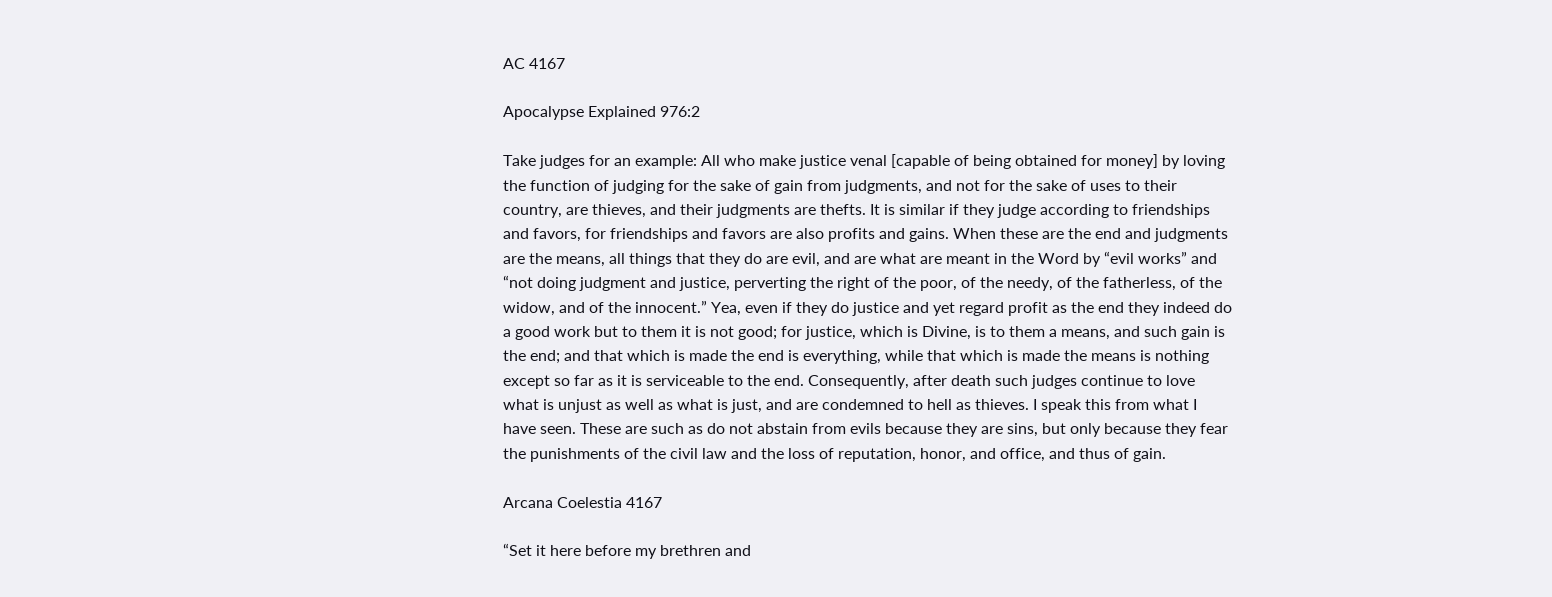AC 4167

Apocalypse Explained 976:2

Take judges for an example: All who make justice venal [capable of being obtained for money] by loving the function of judging for the sake of gain from judgments, and not for the sake of uses to their country, are thieves, and their judgments are thefts. It is similar if they judge according to friendships and favors, for friendships and favors are also profits and gains. When these are the end and judgments are the means, all things that they do are evil, and are what are meant in the Word by “evil works” and “not doing judgment and justice, perverting the right of the poor, of the needy, of the fatherless, of the widow, and of the innocent.” Yea, even if they do justice and yet regard profit as the end they indeed do a good work but to them it is not good; for justice, which is Divine, is to them a means, and such gain is the end; and that which is made the end is everything, while that which is made the means is nothing except so far as it is serviceable to the end. Consequently, after death such judges continue to love what is unjust as well as what is just, and are condemned to hell as thieves. I speak this from what I have seen. These are such as do not abstain from evils because they are sins, but only because they fear the punishments of the civil law and the loss of reputation, honor, and office, and thus of gain.

Arcana Coelestia 4167

“Set it here before my brethren and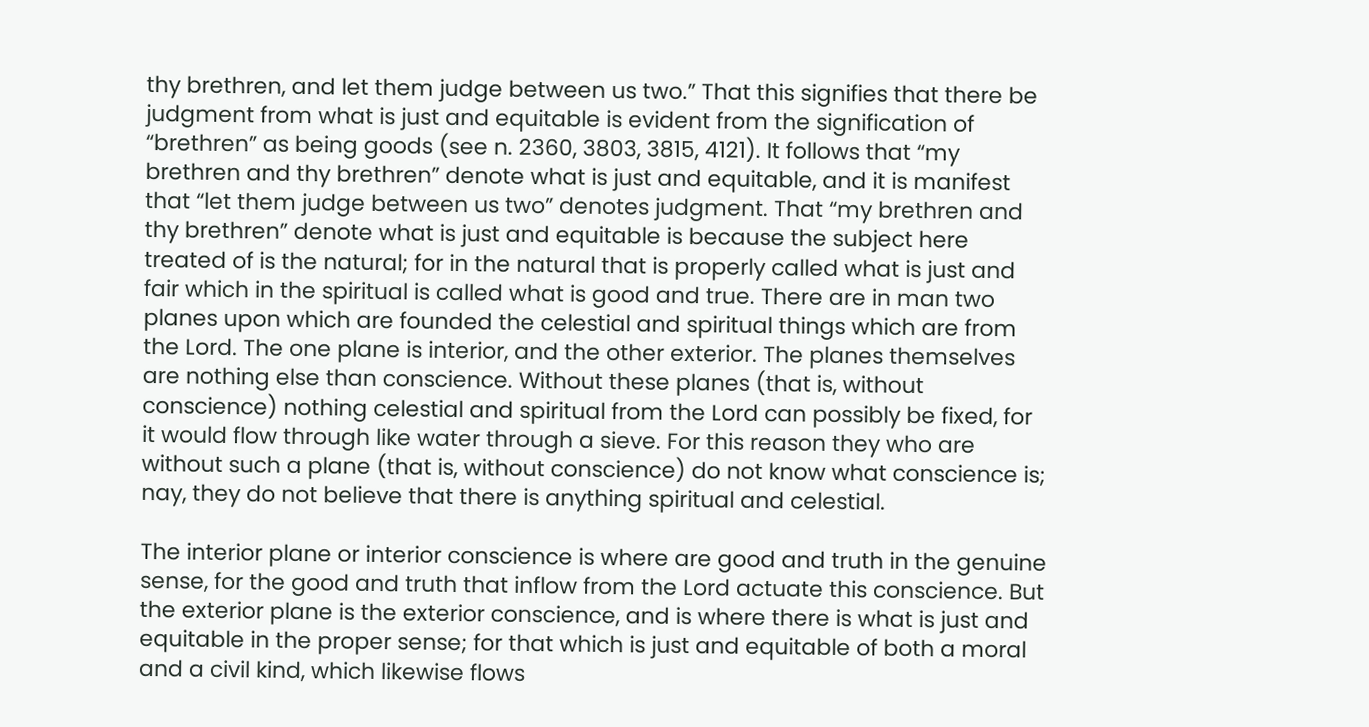thy brethren, and let them judge between us two.” That this signifies that there be judgment from what is just and equitable is evident from the signification of “brethren” as being goods (see n. 2360, 3803, 3815, 4121). It follows that “my brethren and thy brethren” denote what is just and equitable, and it is manifest that “let them judge between us two” denotes judgment. That “my brethren and thy brethren” denote what is just and equitable is because the subject here treated of is the natural; for in the natural that is properly called what is just and fair which in the spiritual is called what is good and true. There are in man two planes upon which are founded the celestial and spiritual things which are from the Lord. The one plane is interior, and the other exterior. The planes themselves are nothing else than conscience. Without these planes (that is, without conscience) nothing celestial and spiritual from the Lord can possibly be fixed, for it would flow through like water through a sieve. For this reason they who are without such a plane (that is, without conscience) do not know what conscience is; nay, they do not believe that there is anything spiritual and celestial.

The interior plane or interior conscience is where are good and truth in the genuine sense, for the good and truth that inflow from the Lord actuate this conscience. But the exterior plane is the exterior conscience, and is where there is what is just and equitable in the proper sense; for that which is just and equitable of both a moral and a civil kind, which likewise flows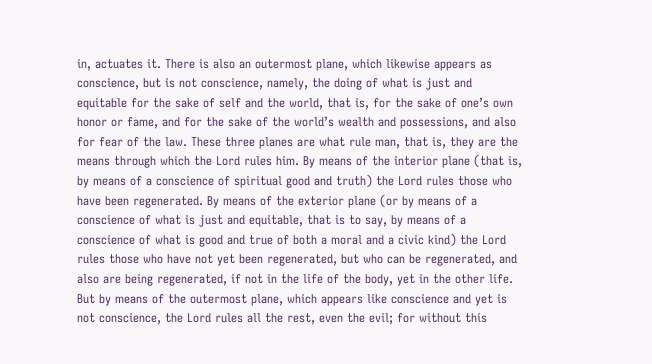in, actuates it. There is also an outermost plane, which likewise appears as conscience, but is not conscience, namely, the doing of what is just and equitable for the sake of self and the world, that is, for the sake of one’s own honor or fame, and for the sake of the world’s wealth and possessions, and also for fear of the law. These three planes are what rule man, that is, they are the means through which the Lord rules him. By means of the interior plane (that is, by means of a conscience of spiritual good and truth) the Lord rules those who have been regenerated. By means of the exterior plane (or by means of a conscience of what is just and equitable, that is to say, by means of a conscience of what is good and true of both a moral and a civic kind) the Lord rules those who have not yet been regenerated, but who can be regenerated, and also are being regenerated, if not in the life of the body, yet in the other life. But by means of the outermost plane, which appears like conscience and yet is not conscience, the Lord rules all the rest, even the evil; for without this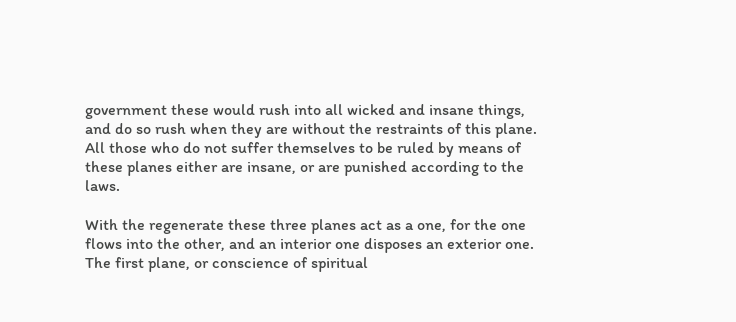government these would rush into all wicked and insane things, and do so rush when they are without the restraints of this plane. All those who do not suffer themselves to be ruled by means of these planes either are insane, or are punished according to the laws.

With the regenerate these three planes act as a one, for the one flows into the other, and an interior one disposes an exterior one. The first plane, or conscience of spiritual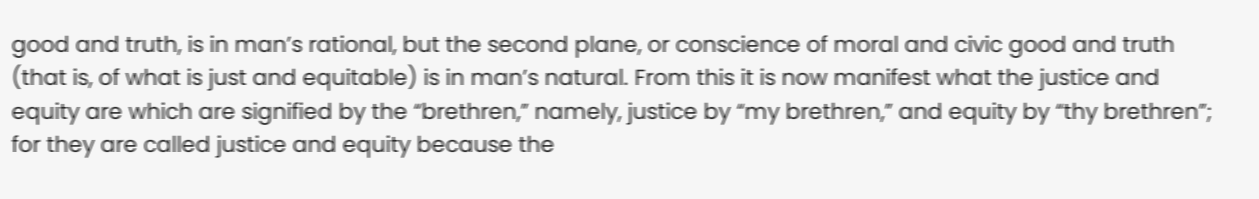good and truth, is in man’s rational, but the second plane, or conscience of moral and civic good and truth (that is, of what is just and equitable) is in man’s natural. From this it is now manifest what the justice and equity are which are signified by the “brethren,” namely, justice by “my brethren,” and equity by “thy brethren”; for they are called justice and equity because the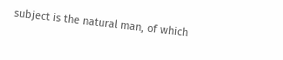subject is the natural man, of which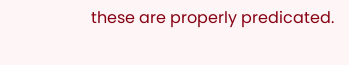these are properly predicated.